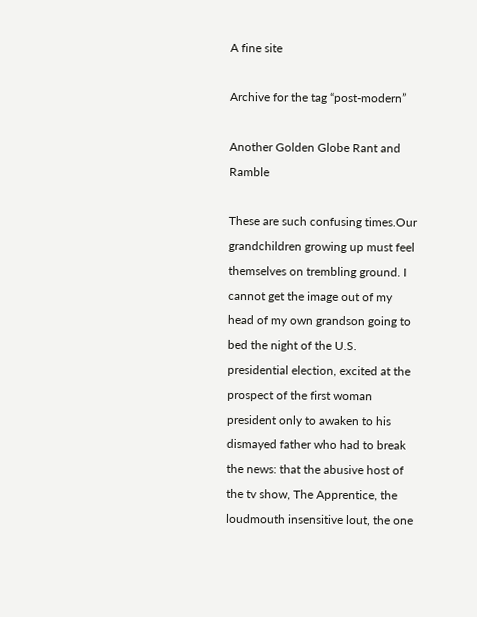A fine site

Archive for the tag “post-modern”

Another Golden Globe Rant and Ramble

These are such confusing times.Our grandchildren growing up must feel themselves on trembling ground. I cannot get the image out of my head of my own grandson going to bed the night of the U.S. presidential election, excited at the prospect of the first woman president only to awaken to his dismayed father who had to break the news: that the abusive host of the tv show, The Apprentice, the loudmouth insensitive lout, the one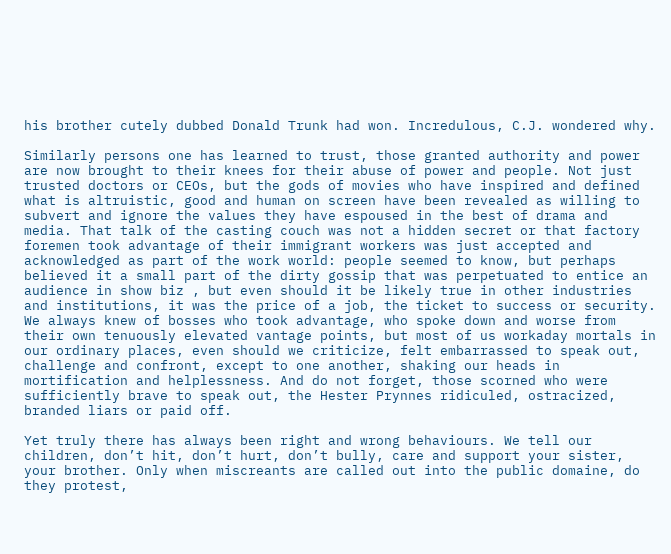his brother cutely dubbed Donald Trunk had won. Incredulous, C.J. wondered why.

Similarly persons one has learned to trust, those granted authority and power are now brought to their knees for their abuse of power and people. Not just trusted doctors or CEOs, but the gods of movies who have inspired and defined what is altruistic, good and human on screen have been revealed as willing to subvert and ignore the values they have espoused in the best of drama and media. That talk of the casting couch was not a hidden secret or that factory foremen took advantage of their immigrant workers was just accepted and acknowledged as part of the work world: people seemed to know, but perhaps believed it a small part of the dirty gossip that was perpetuated to entice an audience in show biz , but even should it be likely true in other industries and institutions, it was the price of a job, the ticket to success or security. We always knew of bosses who took advantage, who spoke down and worse from their own tenuously elevated vantage points, but most of us workaday mortals in our ordinary places, even should we criticize, felt embarrassed to speak out, challenge and confront, except to one another, shaking our heads in mortification and helplessness. And do not forget, those scorned who were sufficiently brave to speak out, the Hester Prynnes ridiculed, ostracized, branded liars or paid off.

Yet truly there has always been right and wrong behaviours. We tell our children, don’t hit, don’t hurt, don’t bully, care and support your sister, your brother. Only when miscreants are called out into the public domaine, do they protest,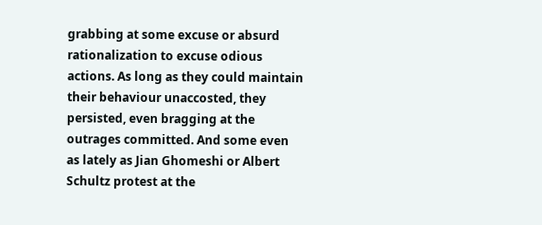grabbing at some excuse or absurd rationalization to excuse odious actions. As long as they could maintain their behaviour unaccosted, they persisted, even bragging at the outrages committed. And some even as lately as Jian Ghomeshi or Albert Schultz protest at the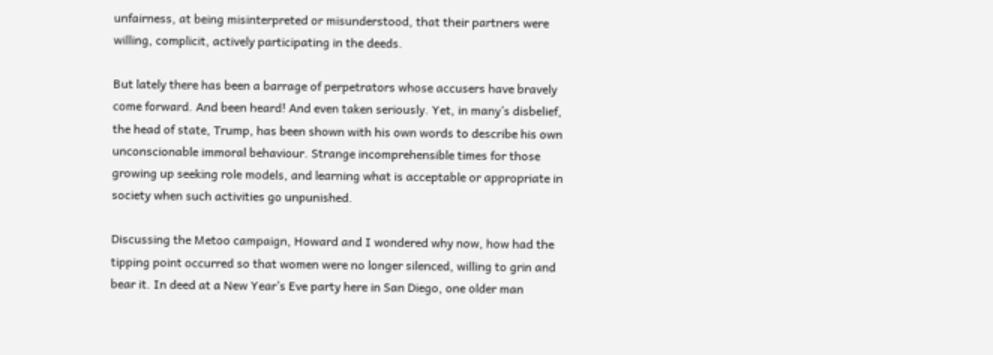unfairness, at being misinterpreted or misunderstood, that their partners were willing, complicit, actively participating in the deeds.

But lately there has been a barrage of perpetrators whose accusers have bravely come forward. And been heard! And even taken seriously. Yet, in many’s disbelief, the head of state, Trump, has been shown with his own words to describe his own unconscionable immoral behaviour. Strange incomprehensible times for those growing up seeking role models, and learning what is acceptable or appropriate in society when such activities go unpunished.

Discussing the Metoo campaign, Howard and I wondered why now, how had the tipping point occurred so that women were no longer silenced, willing to grin and bear it. In deed at a New Year’s Eve party here in San Diego, one older man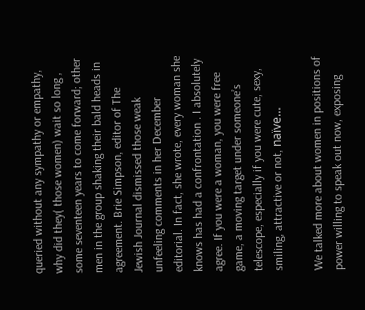queried without any sympathy or empathy, why did they( those women) wait so long , some seventeen years to come forward; other men in the group shaking their bald heads in agreement. Brie Simpson, editor of The Jewish Journal dismissed those weak unfeeling comments in her December editorial. In fact, she wrote, every woman she knows has had a confrontation . I absolutely agree. If you were a woman, you were free game, a moving target under someone’s telescope, especially if you were cute, sexy, smiling, attractive or not, naïve…

We talked more about women in positions of power willing to speak out now, exposing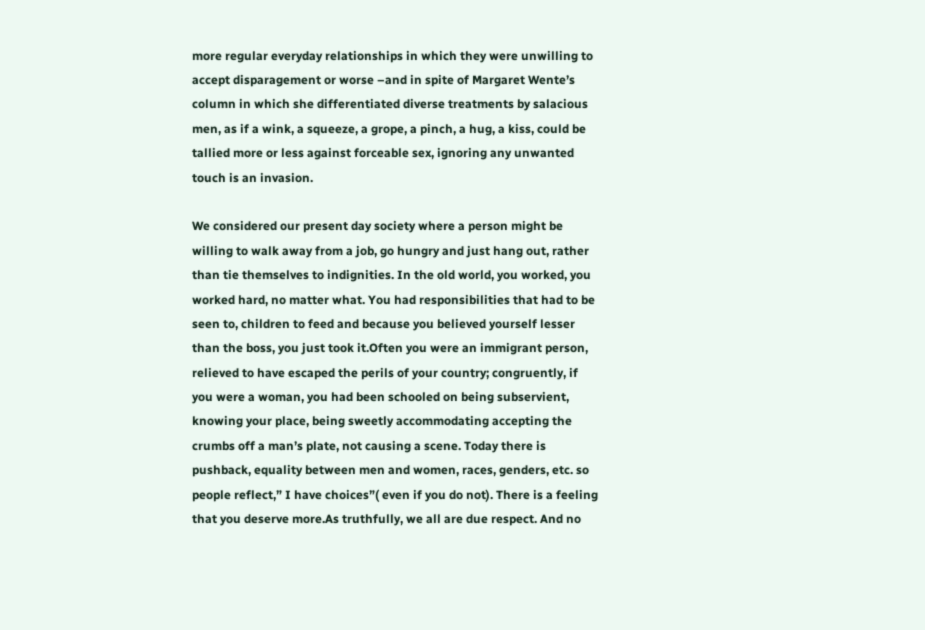more regular everyday relationships in which they were unwilling to accept disparagement or worse –and in spite of Margaret Wente’s column in which she differentiated diverse treatments by salacious men, as if a wink, a squeeze, a grope, a pinch, a hug, a kiss, could be tallied more or less against forceable sex, ignoring any unwanted touch is an invasion.

We considered our present day society where a person might be willing to walk away from a job, go hungry and just hang out, rather than tie themselves to indignities. In the old world, you worked, you worked hard, no matter what. You had responsibilities that had to be seen to, children to feed and because you believed yourself lesser than the boss, you just took it.Often you were an immigrant person, relieved to have escaped the perils of your country; congruently, if you were a woman, you had been schooled on being subservient, knowing your place, being sweetly accommodating accepting the crumbs off a man’s plate, not causing a scene. Today there is pushback, equality between men and women, races, genders, etc. so people reflect,” I have choices”( even if you do not). There is a feeling that you deserve more.As truthfully, we all are due respect. And no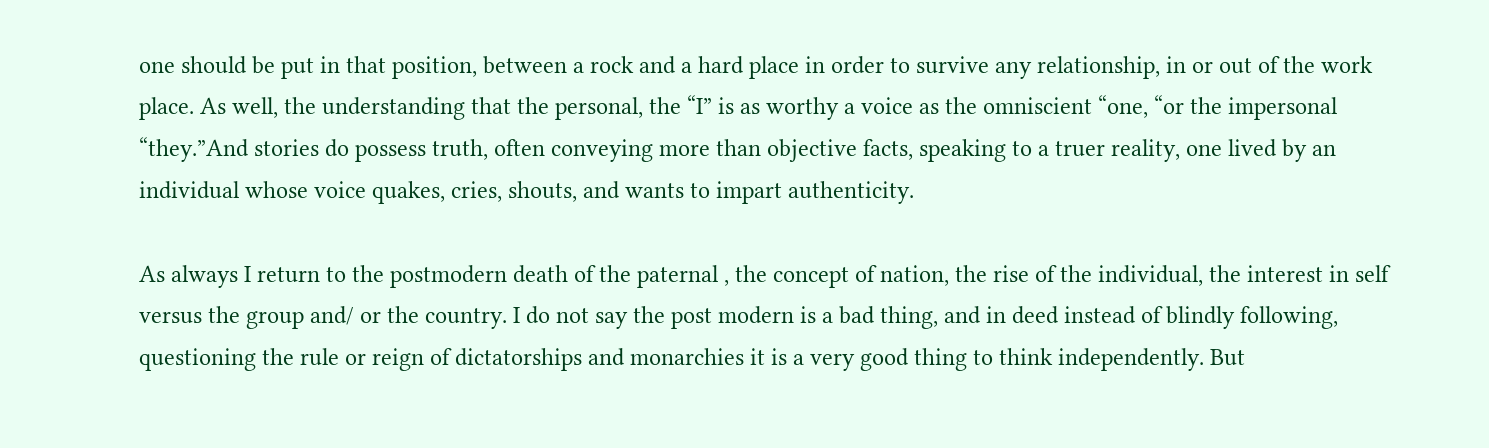one should be put in that position, between a rock and a hard place in order to survive any relationship, in or out of the work place. As well, the understanding that the personal, the “I” is as worthy a voice as the omniscient “one, “or the impersonal “they.”And stories do possess truth, often conveying more than objective facts, speaking to a truer reality, one lived by an individual whose voice quakes, cries, shouts, and wants to impart authenticity.

As always I return to the postmodern death of the paternal , the concept of nation, the rise of the individual, the interest in self versus the group and/ or the country. I do not say the post modern is a bad thing, and in deed instead of blindly following, questioning the rule or reign of dictatorships and monarchies it is a very good thing to think independently. But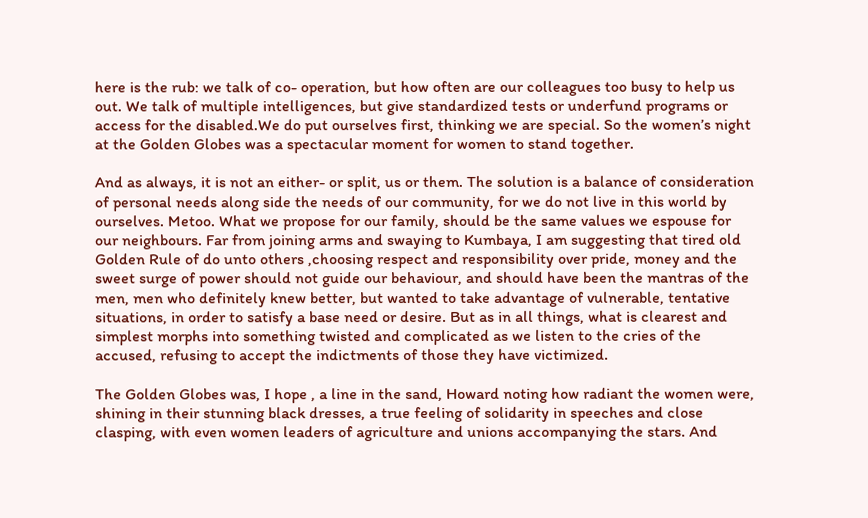here is the rub: we talk of co- operation, but how often are our colleagues too busy to help us out. We talk of multiple intelligences, but give standardized tests or underfund programs or access for the disabled.We do put ourselves first, thinking we are special. So the women’s night at the Golden Globes was a spectacular moment for women to stand together.

And as always, it is not an either- or split, us or them. The solution is a balance of consideration of personal needs along side the needs of our community, for we do not live in this world by ourselves. Metoo. What we propose for our family, should be the same values we espouse for our neighbours. Far from joining arms and swaying to Kumbaya, I am suggesting that tired old Golden Rule of do unto others ,choosing respect and responsibility over pride, money and the sweet surge of power should not guide our behaviour, and should have been the mantras of the men, men who definitely knew better, but wanted to take advantage of vulnerable, tentative situations, in order to satisfy a base need or desire. But as in all things, what is clearest and simplest morphs into something twisted and complicated as we listen to the cries of the accused, refusing to accept the indictments of those they have victimized.

The Golden Globes was, I hope , a line in the sand, Howard noting how radiant the women were, shining in their stunning black dresses, a true feeling of solidarity in speeches and close clasping, with even women leaders of agriculture and unions accompanying the stars. And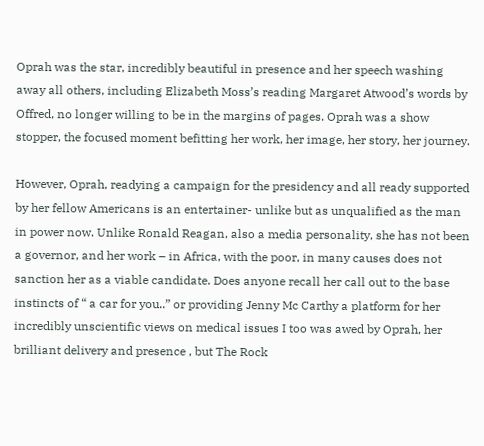Oprah was the star, incredibly beautiful in presence and her speech washing away all others, including Elizabeth Moss’s reading Margaret Atwood’s words by Offred, no longer willing to be in the margins of pages. Oprah was a show stopper, the focused moment befitting her work, her image, her story, her journey.

However, Oprah, readying a campaign for the presidency and all ready supported by her fellow Americans is an entertainer- unlike but as unqualified as the man in power now. Unlike Ronald Reagan, also a media personality, she has not been a governor, and her work – in Africa, with the poor, in many causes does not sanction her as a viable candidate. Does anyone recall her call out to the base instincts of “ a car for you..” or providing Jenny Mc Carthy a platform for her incredibly unscientific views on medical issues I too was awed by Oprah, her brilliant delivery and presence , but The Rock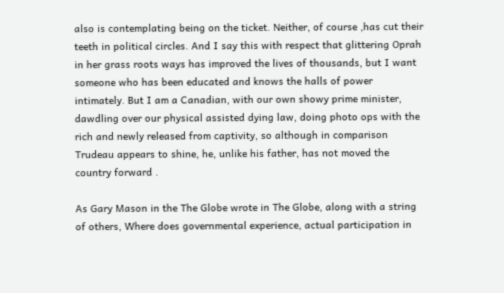also is contemplating being on the ticket. Neither, of course ,has cut their teeth in political circles. And I say this with respect that glittering Oprah in her grass roots ways has improved the lives of thousands, but I want someone who has been educated and knows the halls of power intimately. But I am a Canadian, with our own showy prime minister, dawdling over our physical assisted dying law, doing photo ops with the rich and newly released from captivity, so although in comparison Trudeau appears to shine, he, unlike his father, has not moved the country forward .

As Gary Mason in the The Globe wrote in The Globe, along with a string of others, Where does governmental experience, actual participation in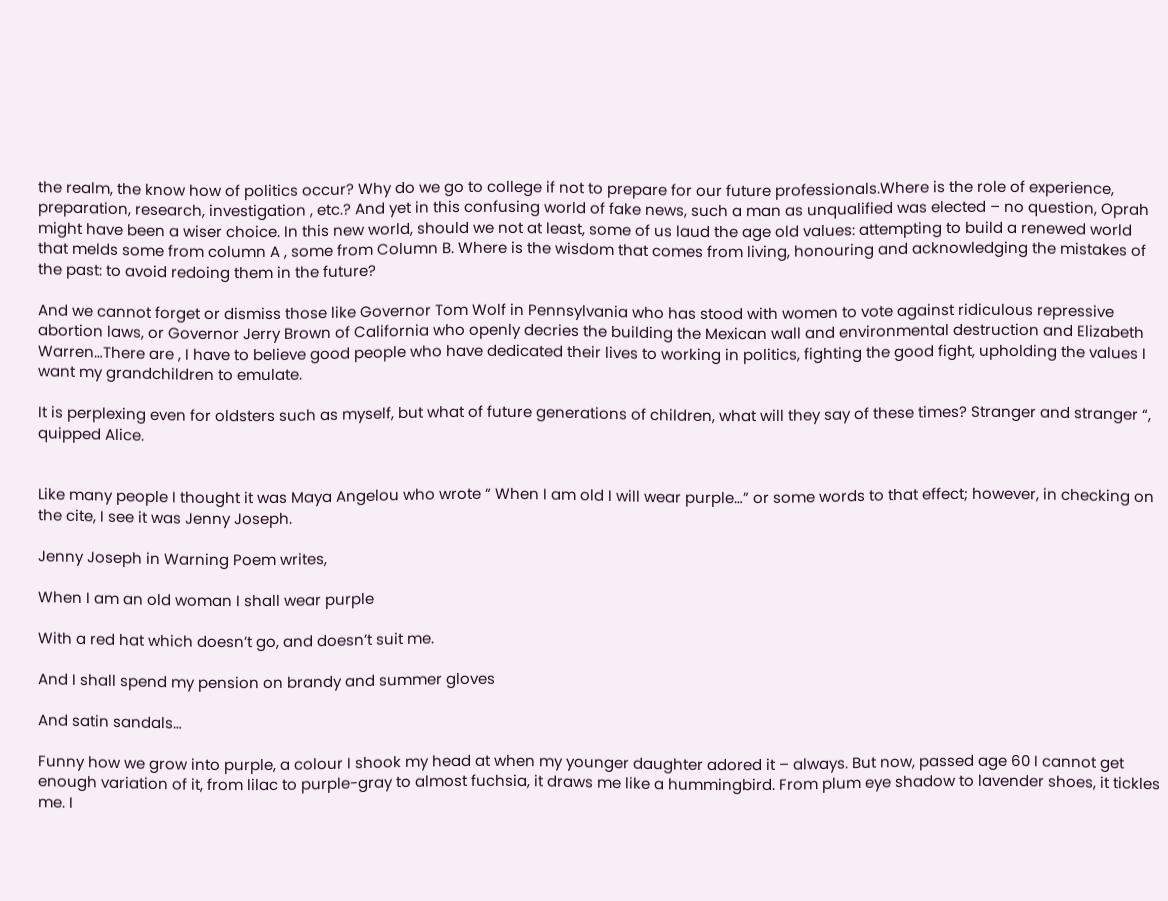the realm, the know how of politics occur? Why do we go to college if not to prepare for our future professionals.Where is the role of experience, preparation, research, investigation , etc.? And yet in this confusing world of fake news, such a man as unqualified was elected – no question, Oprah might have been a wiser choice. In this new world, should we not at least, some of us laud the age old values: attempting to build a renewed world that melds some from column A , some from Column B. Where is the wisdom that comes from living, honouring and acknowledging the mistakes of the past: to avoid redoing them in the future?

And we cannot forget or dismiss those like Governor Tom Wolf in Pennsylvania who has stood with women to vote against ridiculous repressive abortion laws, or Governor Jerry Brown of California who openly decries the building the Mexican wall and environmental destruction and Elizabeth Warren…There are , I have to believe good people who have dedicated their lives to working in politics, fighting the good fight, upholding the values I want my grandchildren to emulate.

It is perplexing even for oldsters such as myself, but what of future generations of children, what will they say of these times? Stranger and stranger “, quipped Alice.


Like many people I thought it was Maya Angelou who wrote “ When I am old I will wear purple…” or some words to that effect; however, in checking on the cite, I see it was Jenny Joseph.

Jenny Joseph in Warning Poem writes,

When I am an old woman I shall wear purple

With a red hat which doesn’t go, and doesn’t suit me.

And I shall spend my pension on brandy and summer gloves

And satin sandals…

Funny how we grow into purple, a colour I shook my head at when my younger daughter adored it – always. But now, passed age 60 I cannot get enough variation of it, from lilac to purple-gray to almost fuchsia, it draws me like a hummingbird. From plum eye shadow to lavender shoes, it tickles me. I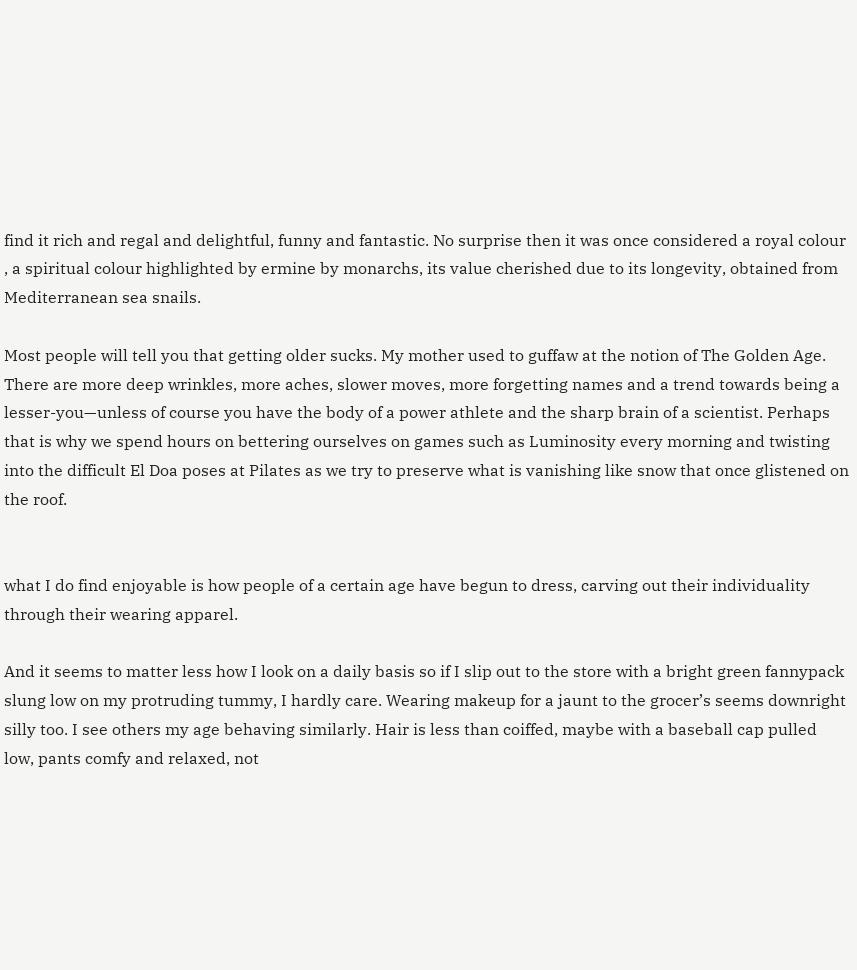find it rich and regal and delightful, funny and fantastic. No surprise then it was once considered a royal colour , a spiritual colour highlighted by ermine by monarchs, its value cherished due to its longevity, obtained from Mediterranean sea snails.

Most people will tell you that getting older sucks. My mother used to guffaw at the notion of The Golden Age. There are more deep wrinkles, more aches, slower moves, more forgetting names and a trend towards being a lesser-you—unless of course you have the body of a power athlete and the sharp brain of a scientist. Perhaps that is why we spend hours on bettering ourselves on games such as Luminosity every morning and twisting into the difficult El Doa poses at Pilates as we try to preserve what is vanishing like snow that once glistened on the roof.


what I do find enjoyable is how people of a certain age have begun to dress, carving out their individuality through their wearing apparel.

And it seems to matter less how I look on a daily basis so if I slip out to the store with a bright green fannypack slung low on my protruding tummy, I hardly care. Wearing makeup for a jaunt to the grocer’s seems downright silly too. I see others my age behaving similarly. Hair is less than coiffed, maybe with a baseball cap pulled low, pants comfy and relaxed, not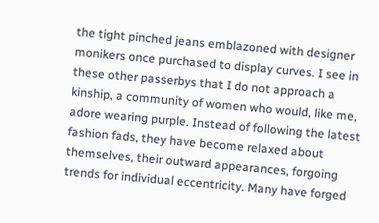the tight pinched jeans emblazoned with designer monikers once purchased to display curves. I see in these other passerbys that I do not approach a kinship, a community of women who would, like me, adore wearing purple. Instead of following the latest fashion fads, they have become relaxed about themselves, their outward appearances, forgoing trends for individual eccentricity. Many have forged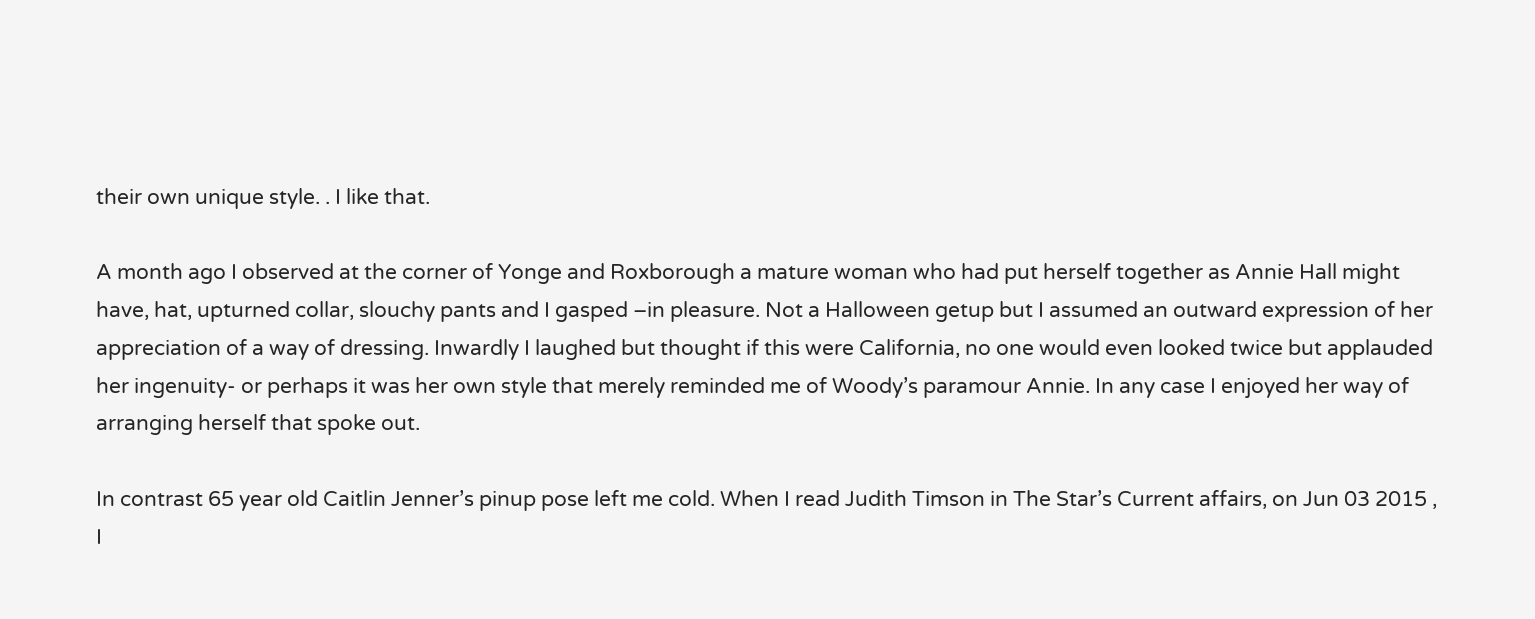their own unique style. . I like that.

A month ago I observed at the corner of Yonge and Roxborough a mature woman who had put herself together as Annie Hall might have, hat, upturned collar, slouchy pants and I gasped –in pleasure. Not a Halloween getup but I assumed an outward expression of her appreciation of a way of dressing. Inwardly I laughed but thought if this were California, no one would even looked twice but applauded her ingenuity- or perhaps it was her own style that merely reminded me of Woody’s paramour Annie. In any case I enjoyed her way of arranging herself that spoke out.

In contrast 65 year old Caitlin Jenner’s pinup pose left me cold. When I read Judith Timson in The Star’s Current affairs, on Jun 03 2015 , I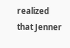realized that Jenner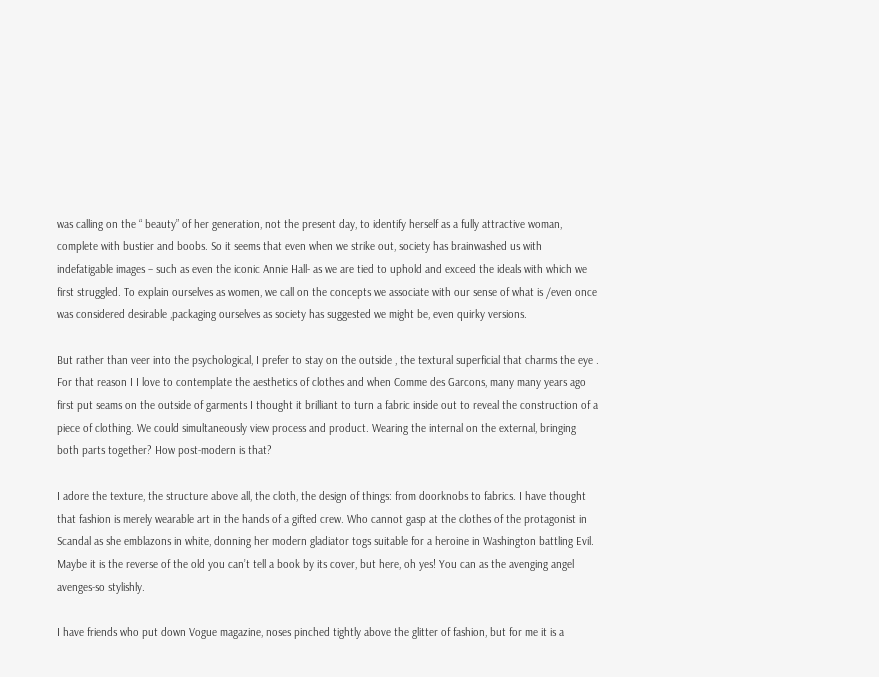was calling on the “ beauty” of her generation, not the present day, to identify herself as a fully attractive woman, complete with bustier and boobs. So it seems that even when we strike out, society has brainwashed us with indefatigable images – such as even the iconic Annie Hall- as we are tied to uphold and exceed the ideals with which we first struggled. To explain ourselves as women, we call on the concepts we associate with our sense of what is /even once was considered desirable ,packaging ourselves as society has suggested we might be, even quirky versions.

But rather than veer into the psychological, I prefer to stay on the outside , the textural superficial that charms the eye . For that reason I I love to contemplate the aesthetics of clothes and when Comme des Garcons, many many years ago first put seams on the outside of garments I thought it brilliant to turn a fabric inside out to reveal the construction of a piece of clothing. We could simultaneously view process and product. Wearing the internal on the external, bringing both parts together? How post-modern is that?

I adore the texture, the structure above all, the cloth, the design of things: from doorknobs to fabrics. I have thought that fashion is merely wearable art in the hands of a gifted crew. Who cannot gasp at the clothes of the protagonist in Scandal as she emblazons in white, donning her modern gladiator togs suitable for a heroine in Washington battling Evil. Maybe it is the reverse of the old you can’t tell a book by its cover, but here, oh yes! You can as the avenging angel avenges-so stylishly.

I have friends who put down Vogue magazine, noses pinched tightly above the glitter of fashion, but for me it is a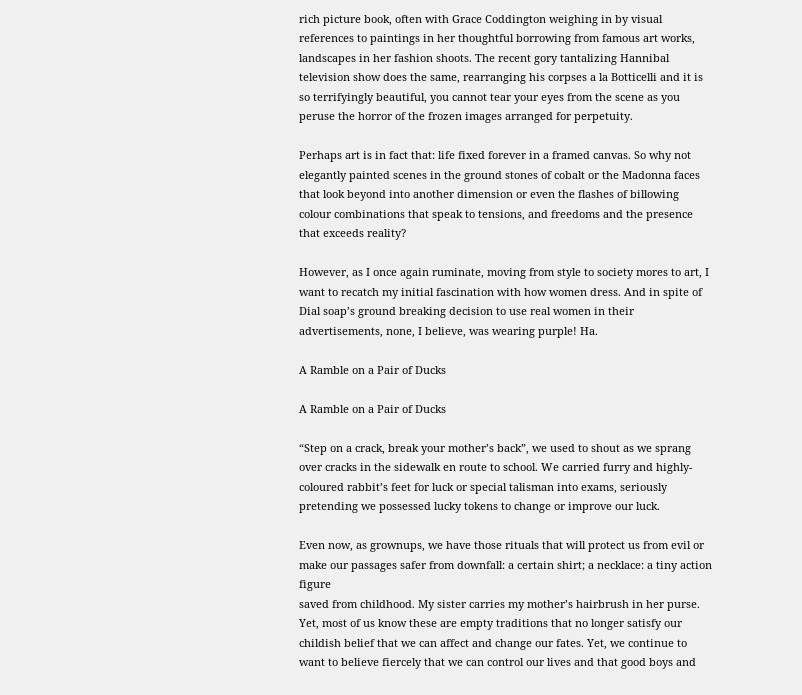rich picture book, often with Grace Coddington weighing in by visual references to paintings in her thoughtful borrowing from famous art works, landscapes in her fashion shoots. The recent gory tantalizing Hannibal television show does the same, rearranging his corpses a la Botticelli and it is so terrifyingly beautiful, you cannot tear your eyes from the scene as you peruse the horror of the frozen images arranged for perpetuity.

Perhaps art is in fact that: life fixed forever in a framed canvas. So why not elegantly painted scenes in the ground stones of cobalt or the Madonna faces that look beyond into another dimension or even the flashes of billowing colour combinations that speak to tensions, and freedoms and the presence that exceeds reality?

However, as I once again ruminate, moving from style to society mores to art, I want to recatch my initial fascination with how women dress. And in spite of Dial soap’s ground breaking decision to use real women in their advertisements, none, I believe, was wearing purple! Ha.

A Ramble on a Pair of Ducks

A Ramble on a Pair of Ducks

“Step on a crack, break your mother’s back”, we used to shout as we sprang over cracks in the sidewalk en route to school. We carried furry and highly- coloured rabbit’s feet for luck or special talisman into exams, seriously pretending we possessed lucky tokens to change or improve our luck.

Even now, as grownups, we have those rituals that will protect us from evil or make our passages safer from downfall: a certain shirt; a necklace: a tiny action figure
saved from childhood. My sister carries my mother’s hairbrush in her purse. Yet, most of us know these are empty traditions that no longer satisfy our childish belief that we can affect and change our fates. Yet, we continue to want to believe fiercely that we can control our lives and that good boys and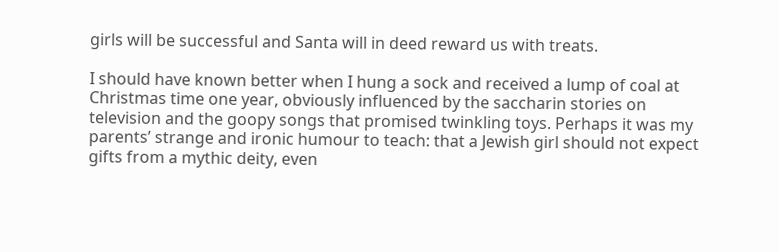girls will be successful and Santa will in deed reward us with treats.

I should have known better when I hung a sock and received a lump of coal at Christmas time one year, obviously influenced by the saccharin stories on television and the goopy songs that promised twinkling toys. Perhaps it was my parents’ strange and ironic humour to teach: that a Jewish girl should not expect gifts from a mythic deity, even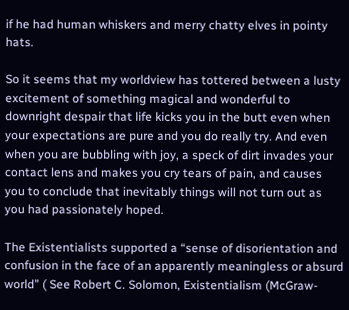if he had human whiskers and merry chatty elves in pointy hats.

So it seems that my worldview has tottered between a lusty excitement of something magical and wonderful to downright despair that life kicks you in the butt even when your expectations are pure and you do really try. And even when you are bubbling with joy, a speck of dirt invades your contact lens and makes you cry tears of pain, and causes you to conclude that inevitably things will not turn out as you had passionately hoped.

The Existentialists supported a “sense of disorientation and confusion in the face of an apparently meaningless or absurd world” ( See Robert C. Solomon, Existentialism (McGraw-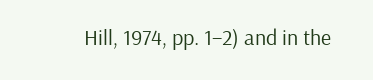Hill, 1974, pp. 1–2) and in the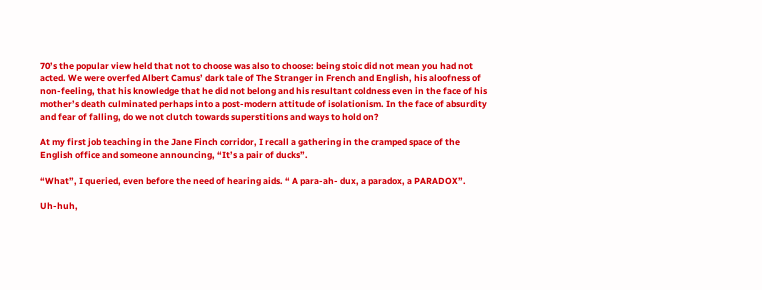70’s the popular view held that not to choose was also to choose: being stoic did not mean you had not acted. We were overfed Albert Camus’ dark tale of The Stranger in French and English, his aloofness of non-feeling, that his knowledge that he did not belong and his resultant coldness even in the face of his mother’s death culminated perhaps into a post-modern attitude of isolationism. In the face of absurdity and fear of falling, do we not clutch towards superstitions and ways to hold on?

At my first job teaching in the Jane Finch corridor, I recall a gathering in the cramped space of the English office and someone announcing, “It’s a pair of ducks”.

“What”, I queried, even before the need of hearing aids. “ A para-ah- dux, a paradox, a PARADOX”.

Uh-huh,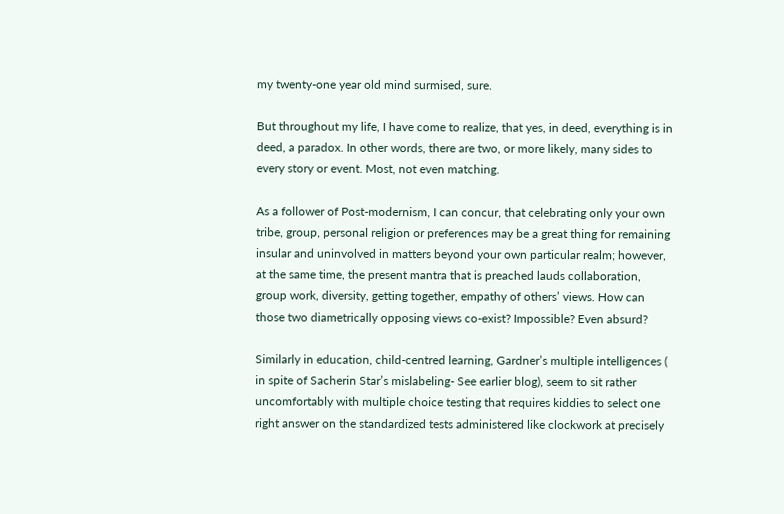my twenty-one year old mind surmised, sure.

But throughout my life, I have come to realize, that yes, in deed, everything is in deed, a paradox. In other words, there are two, or more likely, many sides to every story or event. Most, not even matching.

As a follower of Post-modernism, I can concur, that celebrating only your own tribe, group, personal religion or preferences may be a great thing for remaining insular and uninvolved in matters beyond your own particular realm; however, at the same time, the present mantra that is preached lauds collaboration, group work, diversity, getting together, empathy of others’ views. How can those two diametrically opposing views co-exist? Impossible? Even absurd?

Similarly in education, child-centred learning, Gardner’s multiple intelligences ( in spite of Sacherin Star’s mislabeling- See earlier blog), seem to sit rather uncomfortably with multiple choice testing that requires kiddies to select one right answer on the standardized tests administered like clockwork at precisely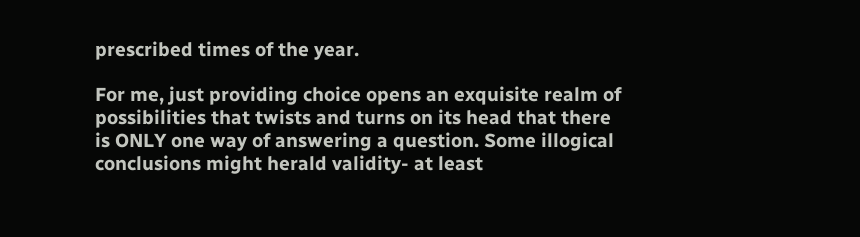prescribed times of the year.

For me, just providing choice opens an exquisite realm of possibilities that twists and turns on its head that there is ONLY one way of answering a question. Some illogical conclusions might herald validity- at least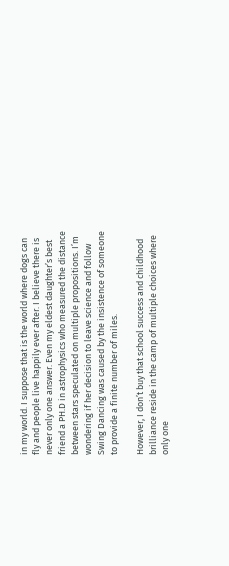in my world. I suppose that is the world where dogs can fly and people live happily ever after. I believe there is never only one answer. Even my eldest daughter’s best friend a PH.D in astrophysics who measured the distance between stars speculated on multiple propositions. I’m wondering if her decision to leave science and follow Swing Dancing was caused by the insistence of someone to provide a finite number of miles.

However, I don’t buy that school success and childhood brilliance reside in the camp of multiple choices where only one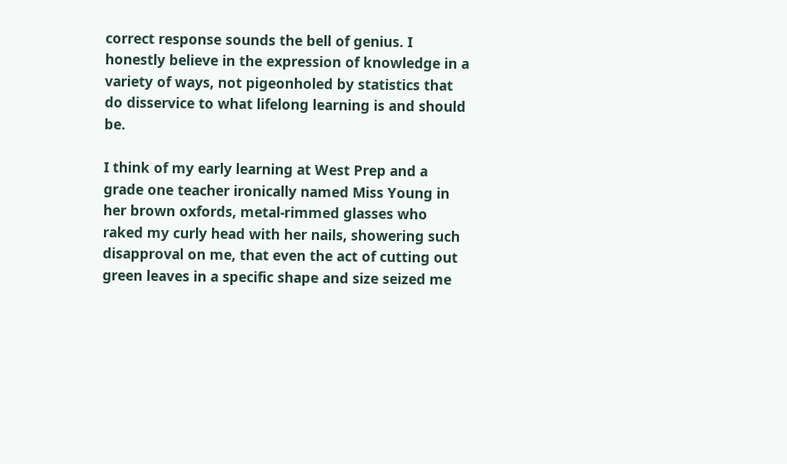correct response sounds the bell of genius. I honestly believe in the expression of knowledge in a variety of ways, not pigeonholed by statistics that do disservice to what lifelong learning is and should be.

I think of my early learning at West Prep and a grade one teacher ironically named Miss Young in her brown oxfords, metal-rimmed glasses who raked my curly head with her nails, showering such disapproval on me, that even the act of cutting out green leaves in a specific shape and size seized me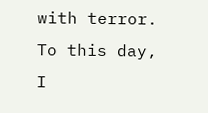with terror. To this day, I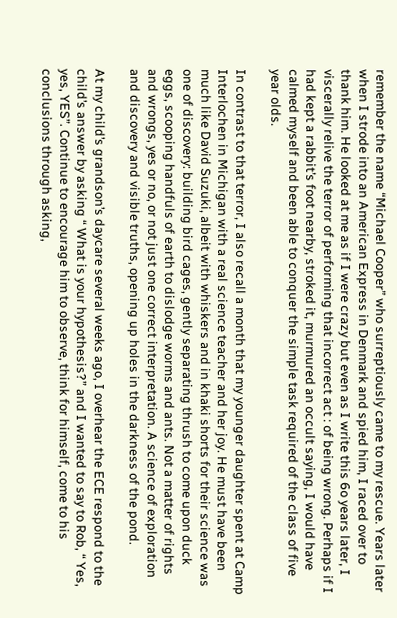remember the name “Michael Cooper” who surreptiously came to my rescue. Years later when I strode into an American Express in Denmark and spied him, I raced over to thank him. He looked at me as if I were crazy but even as I write this 6o years later, I viscerally relive the terror of performing that incorrect act : of being wrong. Perhaps if I had kept a rabbit’s foot nearby, stroked it, murmured an occult saying, I would have calmed myself and been able to conquer the simple task required of the class of five year olds.

In contrast to that terror, I also recall a month that my younger daughter spent at Camp Interlochen in Michigan with a real science teacher and her joy. He must have been much like David Suzuki, albeit with whiskers and in khaki shorts for their science was one of discovery: building bird cages, gently separating thrush to come upon duck eggs, scooping handfuls of earth to dislodge worms and ants. Not a matter of rights and wrongs, yes or no, or not just one correct interpretation. A science of exploration and discovery and visible truths, opening up holes in the darkness of the pond.

At my child’s grandson’s daycare several weeks ago, I overhear the ECE respond to the child’s answer by asking “ What is your hypothesis?” and I wanted to say to Rob, “ Yes, yes, YES”. Continue to encourage him to observe, think for himself, come to his conclusions through asking,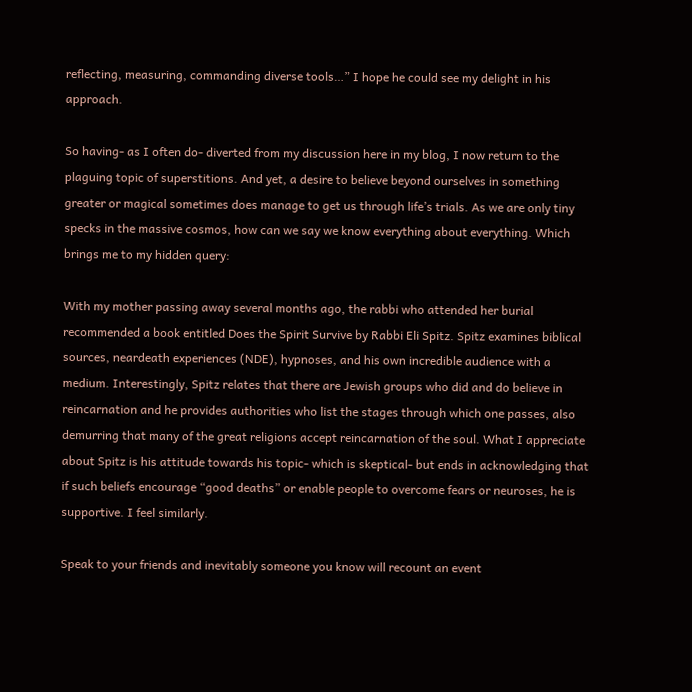reflecting, measuring, commanding diverse tools…” I hope he could see my delight in his approach.

So having- as I often do- diverted from my discussion here in my blog, I now return to the plaguing topic of superstitions. And yet, a desire to believe beyond ourselves in something greater or magical sometimes does manage to get us through life’s trials. As we are only tiny specks in the massive cosmos, how can we say we know everything about everything. Which brings me to my hidden query:

With my mother passing away several months ago, the rabbi who attended her burial recommended a book entitled Does the Spirit Survive by Rabbi Eli Spitz. Spitz examines biblical sources, neardeath experiences (NDE), hypnoses, and his own incredible audience with a medium. Interestingly, Spitz relates that there are Jewish groups who did and do believe in reincarnation and he provides authorities who list the stages through which one passes, also demurring that many of the great religions accept reincarnation of the soul. What I appreciate about Spitz is his attitude towards his topic- which is skeptical- but ends in acknowledging that if such beliefs encourage “good deaths” or enable people to overcome fears or neuroses, he is supportive. I feel similarly.

Speak to your friends and inevitably someone you know will recount an event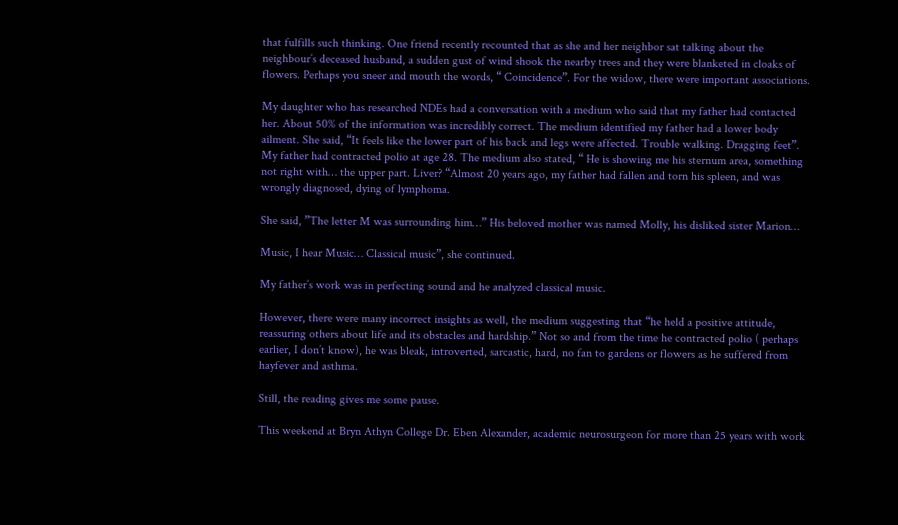that fulfills such thinking. One friend recently recounted that as she and her neighbor sat talking about the neighbour’s deceased husband, a sudden gust of wind shook the nearby trees and they were blanketed in cloaks of flowers. Perhaps you sneer and mouth the words, “ Coincidence”. For the widow, there were important associations.

My daughter who has researched NDEs had a conversation with a medium who said that my father had contacted her. About 50% of the information was incredibly correct. The medium identified my father had a lower body ailment. She said, “It feels like the lower part of his back and legs were affected. Trouble walking. Dragging feet”. My father had contracted polio at age 28. The medium also stated, “ He is showing me his sternum area, something not right with… the upper part. Liver? “Almost 20 years ago, my father had fallen and torn his spleen, and was wrongly diagnosed, dying of lymphoma.

She said, ”The letter M was surrounding him…” His beloved mother was named Molly, his disliked sister Marion…

Music, I hear Music… Classical music”, she continued.

My father’s work was in perfecting sound and he analyzed classical music.

However, there were many incorrect insights as well, the medium suggesting that “he held a positive attitude, reassuring others about life and its obstacles and hardship.” Not so and from the time he contracted polio ( perhaps earlier, I don’t know), he was bleak, introverted, sarcastic, hard, no fan to gardens or flowers as he suffered from hayfever and asthma.

Still, the reading gives me some pause.

This weekend at Bryn Athyn College Dr. Eben Alexander, academic neurosurgeon for more than 25 years with work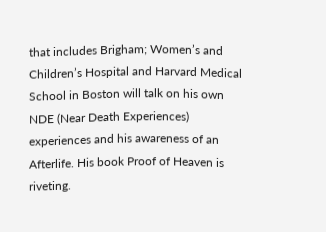that includes Brigham; Women’s and Children’s Hospital and Harvard Medical School in Boston will talk on his own NDE (Near Death Experiences) experiences and his awareness of an Afterlife. His book Proof of Heaven is riveting.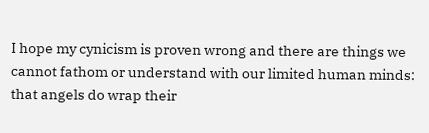I hope my cynicism is proven wrong and there are things we cannot fathom or understand with our limited human minds: that angels do wrap their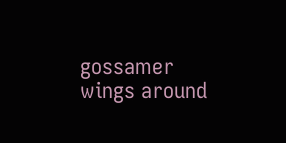gossamer wings around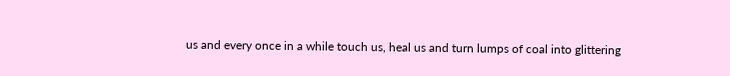us and every once in a while touch us, heal us and turn lumps of coal into glittering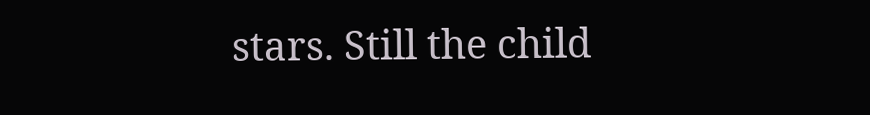stars. Still the child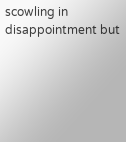scowling in disappointment but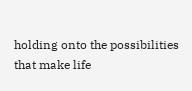holding onto the possibilities that make life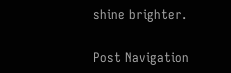shine brighter.

Post Navigation